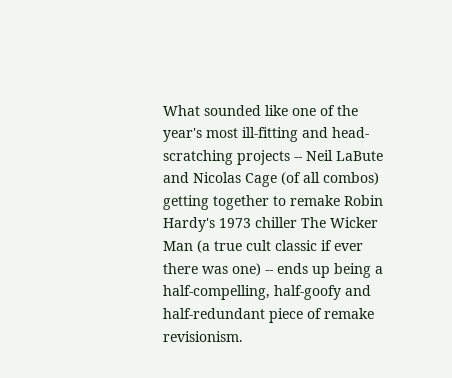What sounded like one of the year's most ill-fitting and head-scratching projects -- Neil LaBute and Nicolas Cage (of all combos) getting together to remake Robin Hardy's 1973 chiller The Wicker Man (a true cult classic if ever there was one) -- ends up being a half-compelling, half-goofy and half-redundant piece of remake revisionism.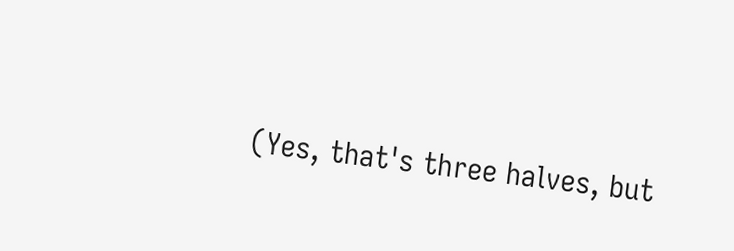(Yes, that's three halves, but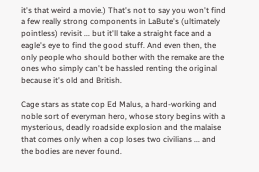it's that weird a movie.) That's not to say you won't find a few really strong components in LaBute's (ultimately pointless) revisit ... but it'll take a straight face and a eagle's eye to find the good stuff. And even then, the only people who should bother with the remake are the ones who simply can't be hassled renting the original because it's old and British.

Cage stars as state cop Ed Malus, a hard-working and noble sort of everyman hero, whose story begins with a mysterious, deadly roadside explosion and the malaise that comes only when a cop loses two civilians ... and the bodies are never found.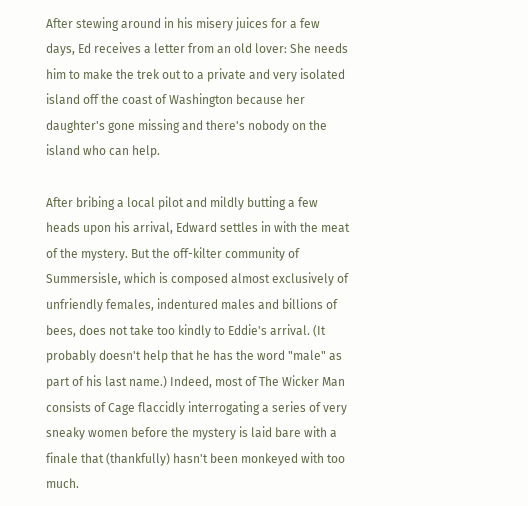After stewing around in his misery juices for a few days, Ed receives a letter from an old lover: She needs him to make the trek out to a private and very isolated island off the coast of Washington because her daughter's gone missing and there's nobody on the island who can help.

After bribing a local pilot and mildly butting a few heads upon his arrival, Edward settles in with the meat of the mystery. But the off-kilter community of Summersisle, which is composed almost exclusively of unfriendly females, indentured males and billions of bees, does not take too kindly to Eddie's arrival. (It probably doesn't help that he has the word "male" as part of his last name.) Indeed, most of The Wicker Man consists of Cage flaccidly interrogating a series of very sneaky women before the mystery is laid bare with a finale that (thankfully) hasn't been monkeyed with too much.